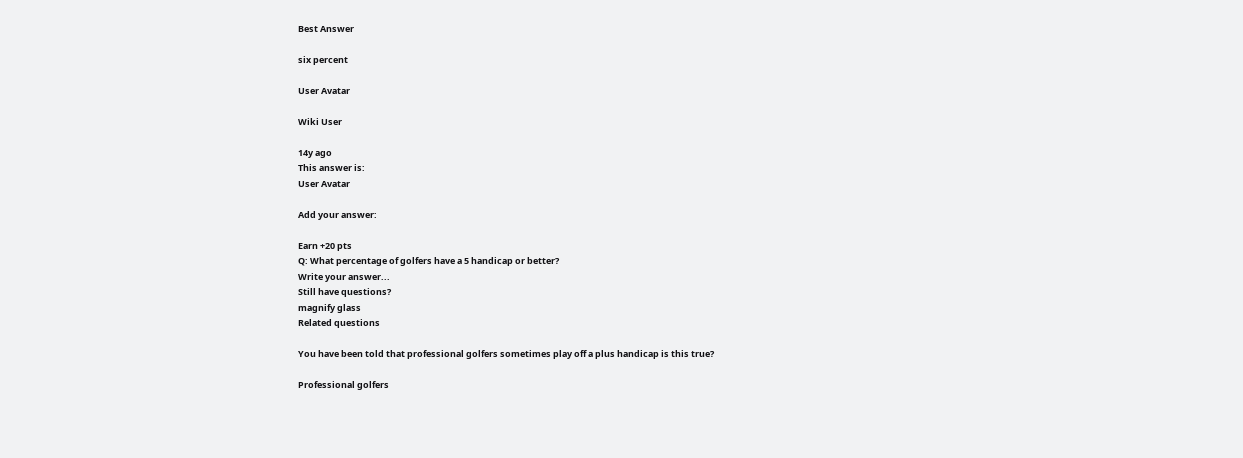Best Answer

six percent

User Avatar

Wiki User

14y ago
This answer is:
User Avatar

Add your answer:

Earn +20 pts
Q: What percentage of golfers have a 5 handicap or better?
Write your answer...
Still have questions?
magnify glass
Related questions

You have been told that professional golfers sometimes play off a plus handicap is this true?

Professional golfers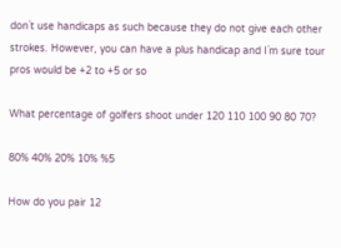don`t use handicaps as such because they do not give each other strokes. However, you can have a plus handicap and I`m sure tour pros would be +2 to +5 or so

What percentage of golfers shoot under 120 110 100 90 80 70?

80% 40% 20% 10% %5

How do you pair 12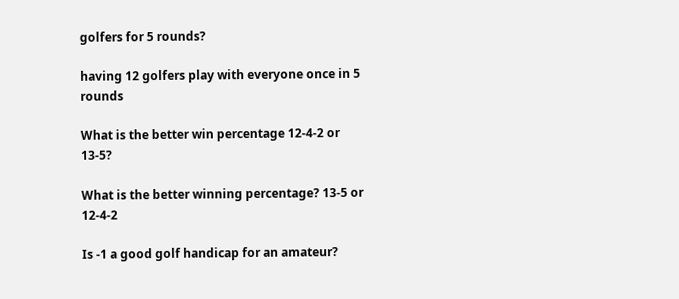golfers for 5 rounds?

having 12 golfers play with everyone once in 5 rounds

What is the better win percentage 12-4-2 or 13-5?

What is the better winning percentage? 13-5 or 12-4-2

Is -1 a good golf handicap for an amateur?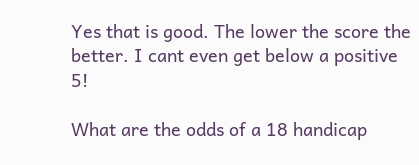Yes that is good. The lower the score the better. I cant even get below a positive 5!

What are the odds of a 18 handicap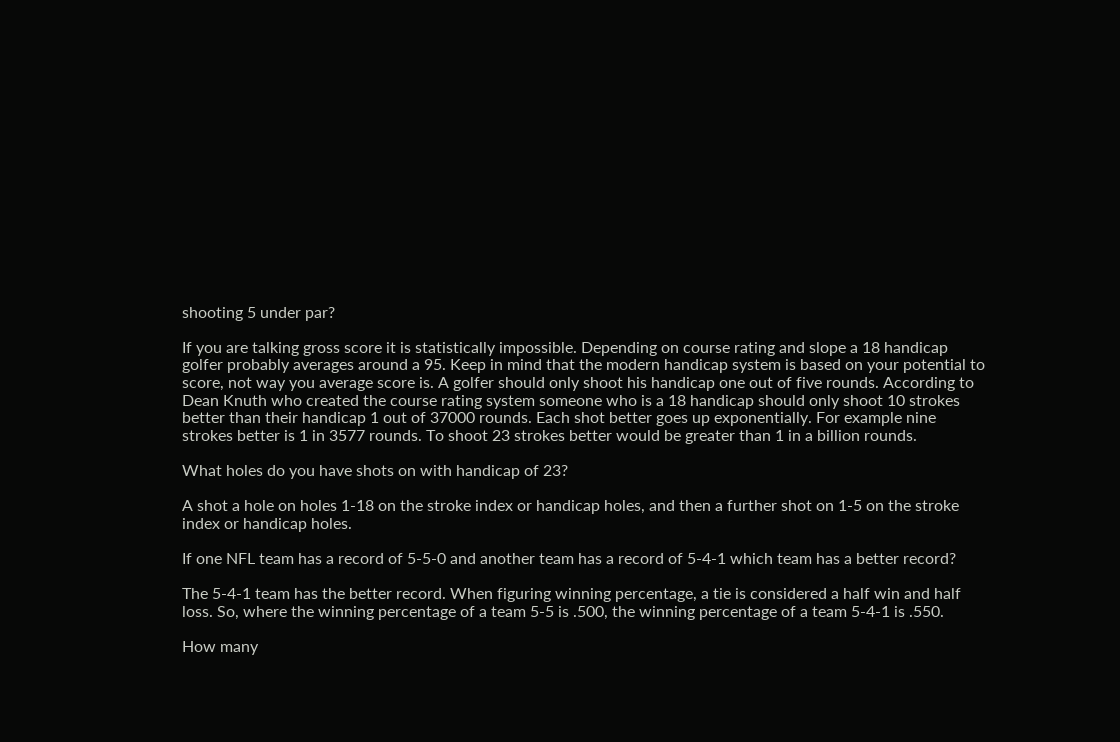shooting 5 under par?

If you are talking gross score it is statistically impossible. Depending on course rating and slope a 18 handicap golfer probably averages around a 95. Keep in mind that the modern handicap system is based on your potential to score, not way you average score is. A golfer should only shoot his handicap one out of five rounds. According to Dean Knuth who created the course rating system someone who is a 18 handicap should only shoot 10 strokes better than their handicap 1 out of 37000 rounds. Each shot better goes up exponentially. For example nine strokes better is 1 in 3577 rounds. To shoot 23 strokes better would be greater than 1 in a billion rounds.

What holes do you have shots on with handicap of 23?

A shot a hole on holes 1-18 on the stroke index or handicap holes, and then a further shot on 1-5 on the stroke index or handicap holes.

If one NFL team has a record of 5-5-0 and another team has a record of 5-4-1 which team has a better record?

The 5-4-1 team has the better record. When figuring winning percentage, a tie is considered a half win and half loss. So, where the winning percentage of a team 5-5 is .500, the winning percentage of a team 5-4-1 is .550.

How many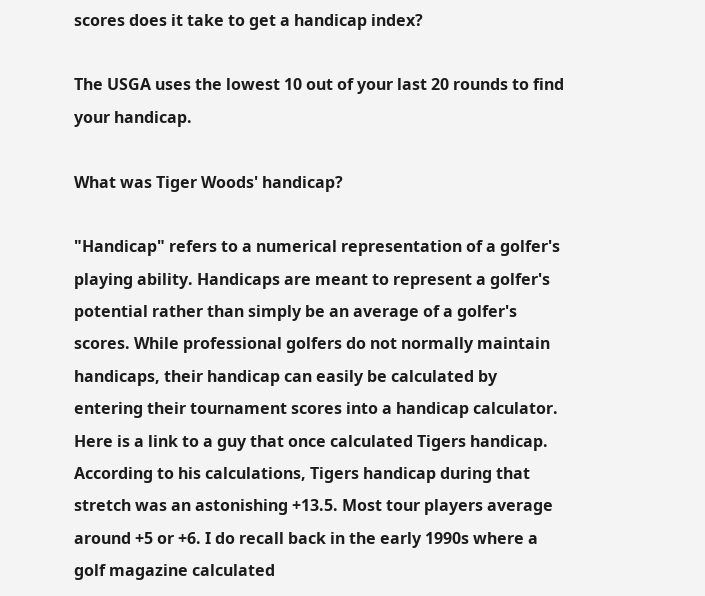scores does it take to get a handicap index?

The USGA uses the lowest 10 out of your last 20 rounds to find your handicap.

What was Tiger Woods' handicap?

"Handicap" refers to a numerical representation of a golfer's playing ability. Handicaps are meant to represent a golfer's potential rather than simply be an average of a golfer's scores. While professional golfers do not normally maintain handicaps, their handicap can easily be calculated by entering their tournament scores into a handicap calculator. Here is a link to a guy that once calculated Tigers handicap. According to his calculations, Tigers handicap during that stretch was an astonishing +13.5. Most tour players average around +5 or +6. I do recall back in the early 1990s where a golf magazine calculated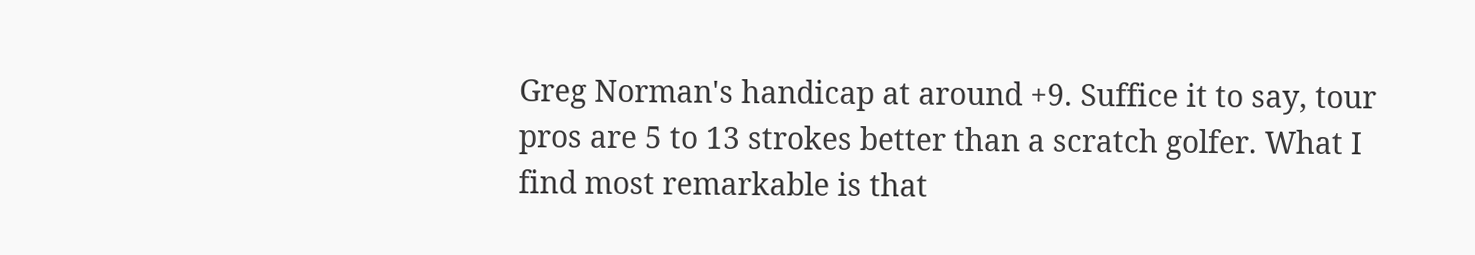Greg Norman's handicap at around +9. Suffice it to say, tour pros are 5 to 13 strokes better than a scratch golfer. What I find most remarkable is that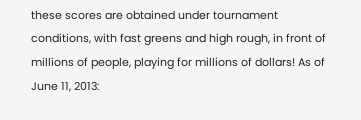these scores are obtained under tournament conditions, with fast greens and high rough, in front of millions of people, playing for millions of dollars! As of June 11, 2013: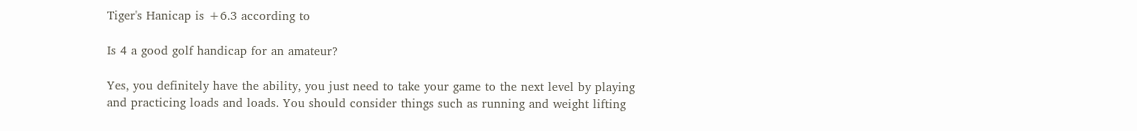Tiger's Hanicap is +6.3 according to

Is 4 a good golf handicap for an amateur?

Yes, you definitely have the ability, you just need to take your game to the next level by playing and practicing loads and loads. You should consider things such as running and weight lifting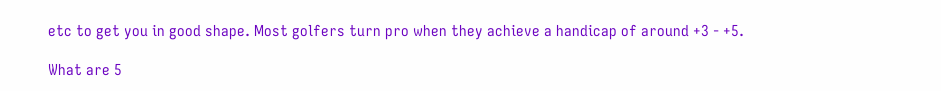etc to get you in good shape. Most golfers turn pro when they achieve a handicap of around +3 - +5.

What are 5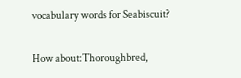vocabulary words for Seabiscuit?

How about:Thoroughbred,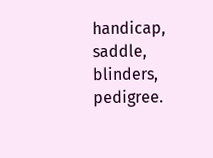handicap, saddle, blinders, pedigree.